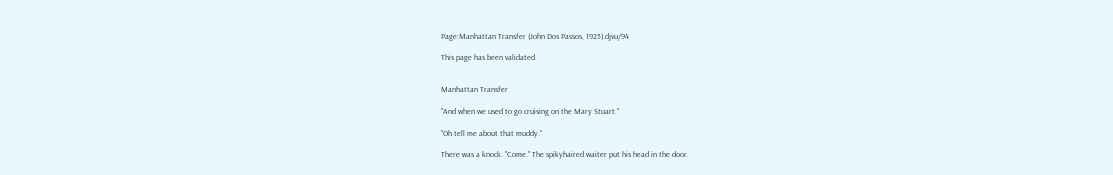Page:Manhattan Transfer (John Dos Passos, 1925).djvu/94

This page has been validated.


Manhattan Transfer

"And when we used to go cruising on the Mary Stuart."

"Oh tell me about that muddy."

There was a knock. "Come." The spikyhaired waiter put his head in the door.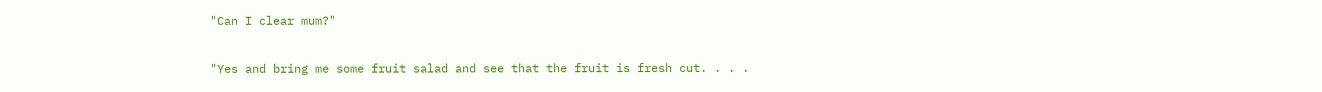"Can I clear mum?"

"Yes and bring me some fruit salad and see that the fruit is fresh cut. . . .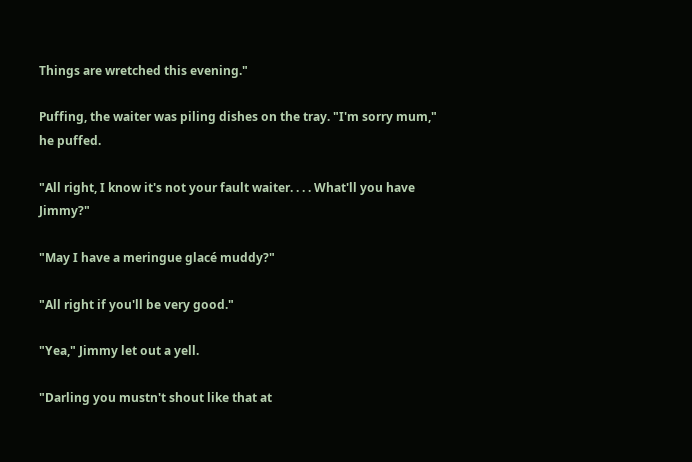Things are wretched this evening."

Puffing, the waiter was piling dishes on the tray. "I'm sorry mum," he puffed.

"All right, I know it's not your fault waiter. . . . What'll you have Jimmy?"

"May I have a meringue glacé muddy?"

"All right if you'll be very good."

"Yea," Jimmy let out a yell.

"Darling you mustn't shout like that at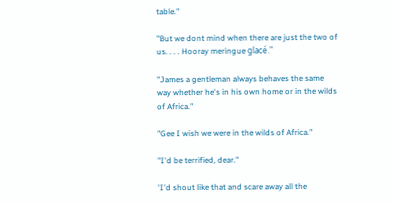table."

"But we dont mind when there are just the two of us. . . . Hooray meringue glacé."

"James a gentleman always behaves the same way whether he's in his own home or in the wilds of Africa."

"Gee I wish we were in the wilds of Africa."

"I'd be terrified, dear."

'I'd shout like that and scare away all the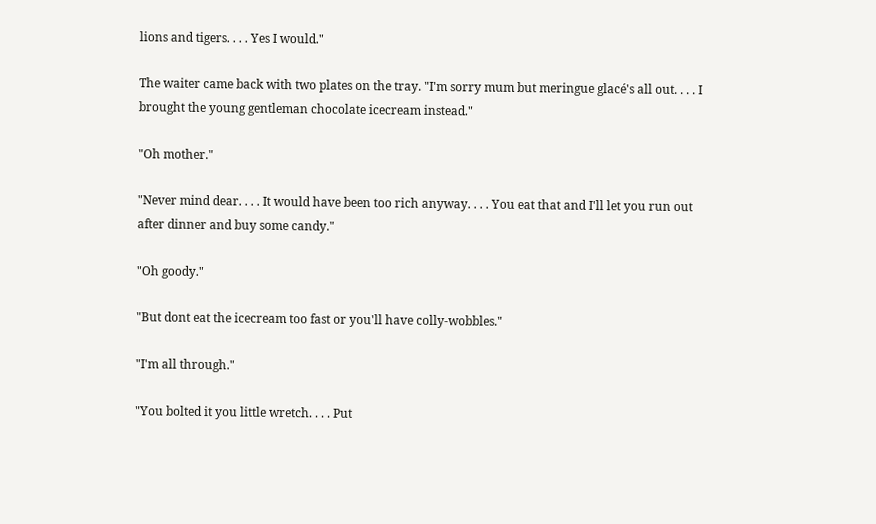lions and tigers. . . . Yes I would."

The waiter came back with two plates on the tray. "I'm sorry mum but meringue glacé's all out. . . . I brought the young gentleman chocolate icecream instead."

"Oh mother."

"Never mind dear. . . . It would have been too rich anyway. . . . You eat that and I'll let you run out after dinner and buy some candy."

"Oh goody."

"But dont eat the icecream too fast or you'll have colly-wobbles."

"I'm all through."

"You bolted it you little wretch. . . . Put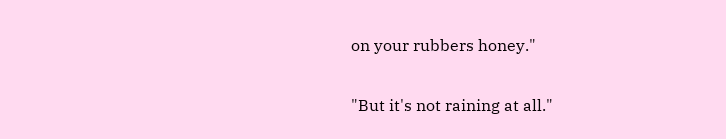on your rubbers honey."

"But it's not raining at all."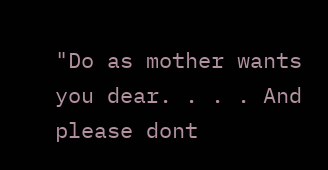"Do as mother wants you dear. . . . And please dont